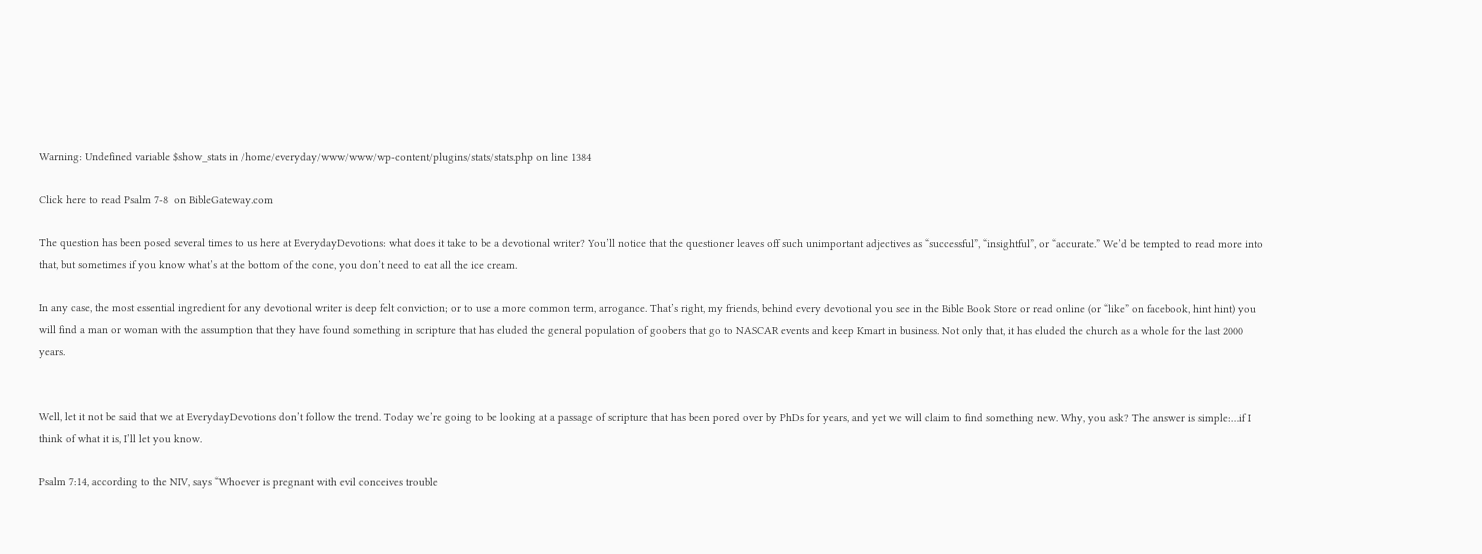Warning: Undefined variable $show_stats in /home/everyday/www/www/wp-content/plugins/stats/stats.php on line 1384

Click here to read Psalm 7-8  on BibleGateway.com

The question has been posed several times to us here at EverydayDevotions: what does it take to be a devotional writer? You’ll notice that the questioner leaves off such unimportant adjectives as “successful”, “insightful”, or “accurate.” We’d be tempted to read more into that, but sometimes if you know what’s at the bottom of the cone, you don’t need to eat all the ice cream.

In any case, the most essential ingredient for any devotional writer is deep felt conviction; or to use a more common term, arrogance. That’s right, my friends, behind every devotional you see in the Bible Book Store or read online (or “like” on facebook, hint hint) you will find a man or woman with the assumption that they have found something in scripture that has eluded the general population of goobers that go to NASCAR events and keep Kmart in business. Not only that, it has eluded the church as a whole for the last 2000 years.


Well, let it not be said that we at EverydayDevotions don’t follow the trend. Today we’re going to be looking at a passage of scripture that has been pored over by PhDs for years, and yet we will claim to find something new. Why, you ask? The answer is simple:…if I think of what it is, I’ll let you know.

Psalm 7:14, according to the NIV, says “Whoever is pregnant with evil conceives trouble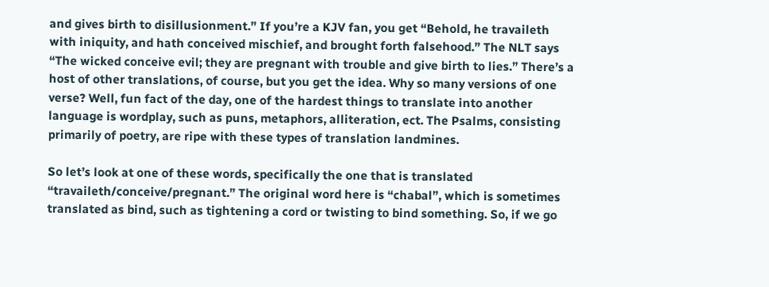and gives birth to disillusionment.” If you’re a KJV fan, you get “Behold, he travaileth with iniquity, and hath conceived mischief, and brought forth falsehood.” The NLT says “The wicked conceive evil; they are pregnant with trouble and give birth to lies.” There’s a host of other translations, of course, but you get the idea. Why so many versions of one verse? Well, fun fact of the day, one of the hardest things to translate into another language is wordplay, such as puns, metaphors, alliteration, ect. The Psalms, consisting primarily of poetry, are ripe with these types of translation landmines.

So let’s look at one of these words, specifically the one that is translated “travaileth/conceive/pregnant.” The original word here is “chabal”, which is sometimes translated as bind, such as tightening a cord or twisting to bind something. So, if we go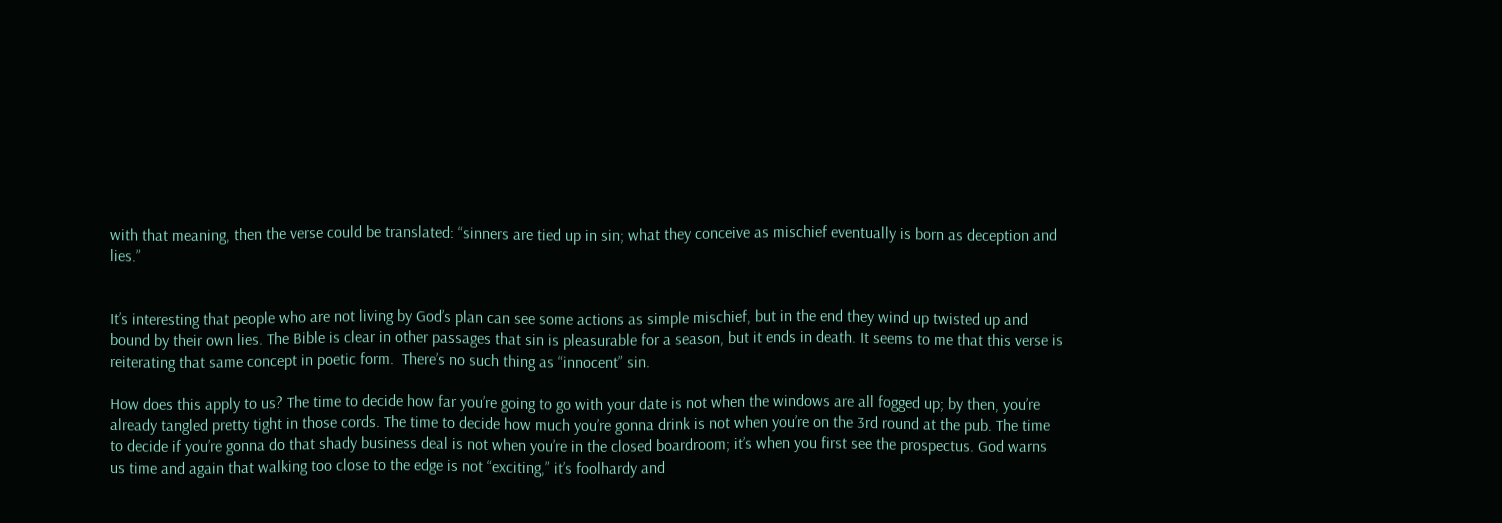with that meaning, then the verse could be translated: “sinners are tied up in sin; what they conceive as mischief eventually is born as deception and lies.”


It’s interesting that people who are not living by God’s plan can see some actions as simple mischief, but in the end they wind up twisted up and bound by their own lies. The Bible is clear in other passages that sin is pleasurable for a season, but it ends in death. It seems to me that this verse is reiterating that same concept in poetic form.  There’s no such thing as “innocent” sin.

How does this apply to us? The time to decide how far you’re going to go with your date is not when the windows are all fogged up; by then, you’re already tangled pretty tight in those cords. The time to decide how much you’re gonna drink is not when you’re on the 3rd round at the pub. The time to decide if you’re gonna do that shady business deal is not when you’re in the closed boardroom; it’s when you first see the prospectus. God warns us time and again that walking too close to the edge is not “exciting,” it’s foolhardy and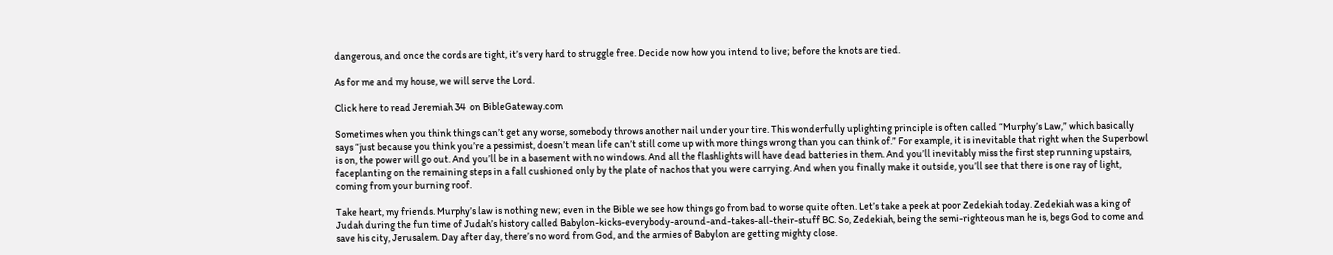dangerous, and once the cords are tight, it’s very hard to struggle free. Decide now how you intend to live; before the knots are tied.

As for me and my house, we will serve the Lord.

Click here to read Jeremiah 34  on BibleGateway.com

Sometimes when you think things can’t get any worse, somebody throws another nail under your tire. This wonderfully uplighting principle is often called “Murphy’s Law,” which basically says “just because you think you’re a pessimist, doesn’t mean life can’t still come up with more things wrong than you can think of.” For example, it is inevitable that right when the Superbowl is on, the power will go out. And you’ll be in a basement with no windows. And all the flashlights will have dead batteries in them. And you’ll inevitably miss the first step running upstairs, faceplanting on the remaining steps in a fall cushioned only by the plate of nachos that you were carrying. And when you finally make it outside, you’ll see that there is one ray of light, coming from your burning roof.

Take heart, my friends. Murphy’s law is nothing new; even in the Bible we see how things go from bad to worse quite often. Let’s take a peek at poor Zedekiah today. Zedekiah was a king of Judah during the fun time of Judah’s history called Babylon-kicks-everybody-around-and-takes-all-their-stuff BC. So, Zedekiah, being the semi-righteous man he is, begs God to come and save his city, Jerusalem. Day after day, there’s no word from God, and the armies of Babylon are getting mighty close.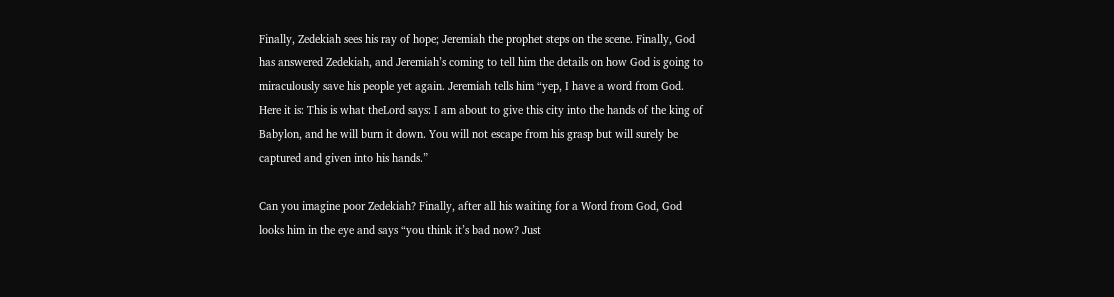Finally, Zedekiah sees his ray of hope; Jeremiah the prophet steps on the scene. Finally, God has answered Zedekiah, and Jeremiah’s coming to tell him the details on how God is going to miraculously save his people yet again. Jeremiah tells him “yep, I have a word from God. Here it is: This is what theLord says: I am about to give this city into the hands of the king of Babylon, and he will burn it down. You will not escape from his grasp but will surely be captured and given into his hands.”

Can you imagine poor Zedekiah? Finally, after all his waiting for a Word from God, God looks him in the eye and says “you think it’s bad now? Just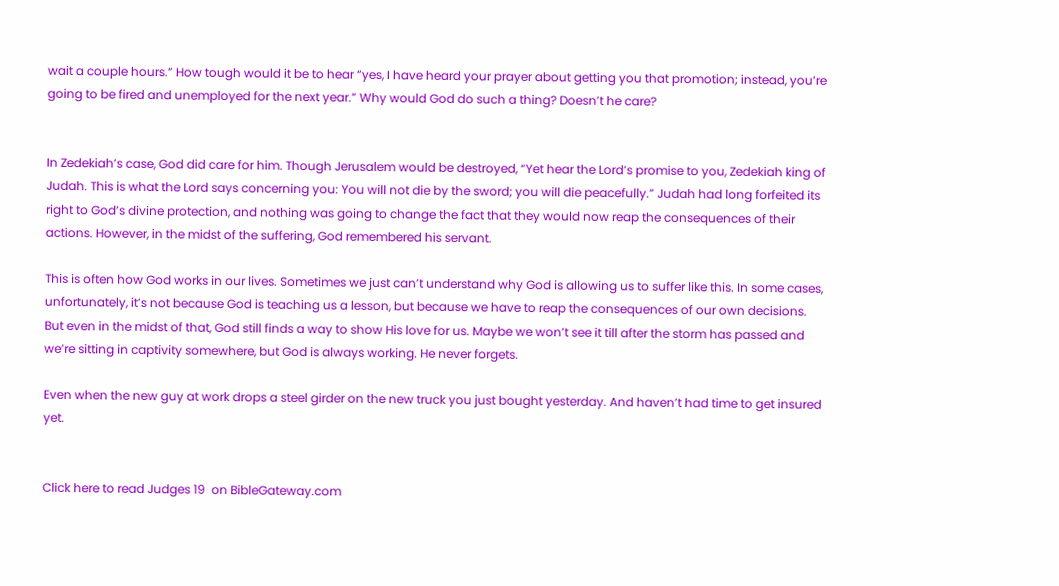wait a couple hours.” How tough would it be to hear “yes, I have heard your prayer about getting you that promotion; instead, you’re going to be fired and unemployed for the next year.” Why would God do such a thing? Doesn’t he care?


In Zedekiah’s case, God did care for him. Though Jerusalem would be destroyed, “Yet hear the Lord’s promise to you, Zedekiah king of Judah. This is what the Lord says concerning you: You will not die by the sword; you will die peacefully.” Judah had long forfeited its right to God’s divine protection, and nothing was going to change the fact that they would now reap the consequences of their actions. However, in the midst of the suffering, God remembered his servant.

This is often how God works in our lives. Sometimes we just can’t understand why God is allowing us to suffer like this. In some cases, unfortunately, it’s not because God is teaching us a lesson, but because we have to reap the consequences of our own decisions. But even in the midst of that, God still finds a way to show His love for us. Maybe we won’t see it till after the storm has passed and we’re sitting in captivity somewhere, but God is always working. He never forgets.

Even when the new guy at work drops a steel girder on the new truck you just bought yesterday. And haven’t had time to get insured yet.


Click here to read Judges 19  on BibleGateway.com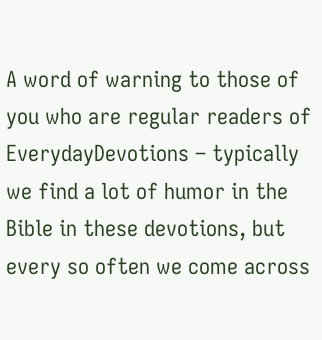A word of warning to those of you who are regular readers of EverydayDevotions – typically we find a lot of humor in the Bible in these devotions, but every so often we come across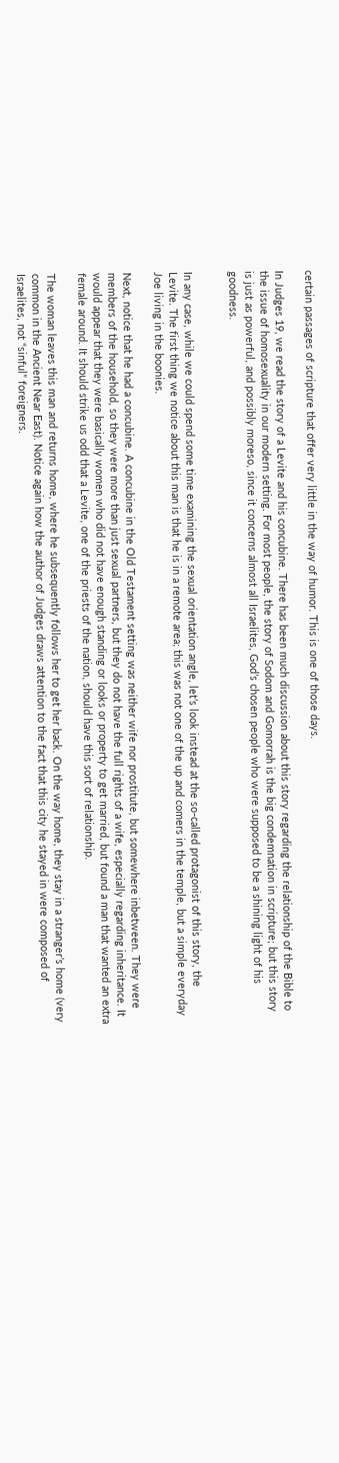certain passages of scripture that offer very little in the way of humor. This is one of those days.

In Judges 19, we read the story of a Levite and his concubine. There has been much discussion about this story regarding the relationship of the Bible to the issue of homosexuality in our modern setting. For most people, the story of Sodom and Gomorrah is the big condemnation in scripture; but this story is just as powerful, and possibly moreso, since it concerns almost all Israelites, God’s chosen people who were supposed to be a shining light of his goodness.


In any case, while we could spend some time examining the sexual orientation angle, let’s look instead at the so-called protagonist of this story, the Levite. The first thing we notice about this man is that he is in a remote area; this was not one of the up and comers in the temple, but a simple everyday Joe living in the boonies.

Next, notice that he had a concubine. A concubine in the Old Testament setting was neither wife nor prostitute, but somewhere inbetween. They were members of the household, so they were more than just sexual partners, but they do not have the full rights of a wife, especially regarding inheritance. It would appear that they were basically women who did not have enough standing or looks or property to get married, but found a man that wanted an extra female around. It should strike us odd that a Levite, one of the priests of the nation, should have this sort of relationship.

The woman leaves this man and returns home, where he subsequently follows her to get her back. On the way home, they stay in a stranger’s home (very common in the Ancient Near East). Notice again how the author of Judges draws attention to the fact that this city he stayed in were composed of Israelites, not “sinful” foreigners.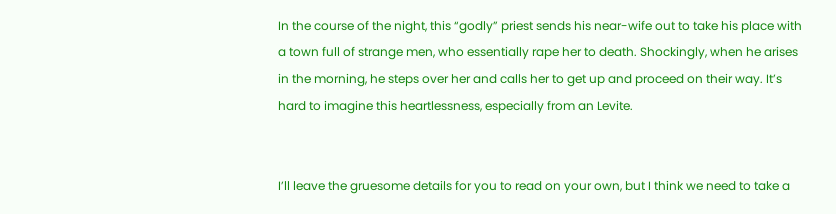In the course of the night, this “godly” priest sends his near-wife out to take his place with a town full of strange men, who essentially rape her to death. Shockingly, when he arises in the morning, he steps over her and calls her to get up and proceed on their way. It’s hard to imagine this heartlessness, especially from an Levite.


I’ll leave the gruesome details for you to read on your own, but I think we need to take a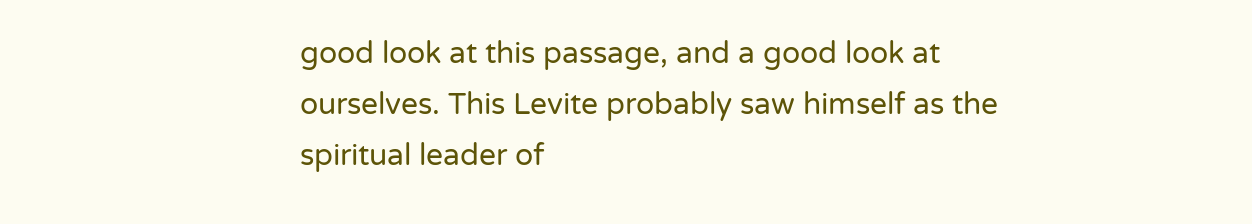good look at this passage, and a good look at ourselves. This Levite probably saw himself as the spiritual leader of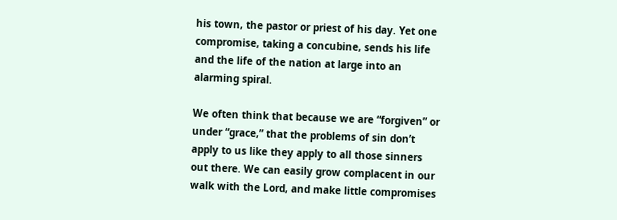his town, the pastor or priest of his day. Yet one compromise, taking a concubine, sends his life and the life of the nation at large into an alarming spiral.

We often think that because we are “forgiven” or under “grace,” that the problems of sin don’t apply to us like they apply to all those sinners out there. We can easily grow complacent in our walk with the Lord, and make little compromises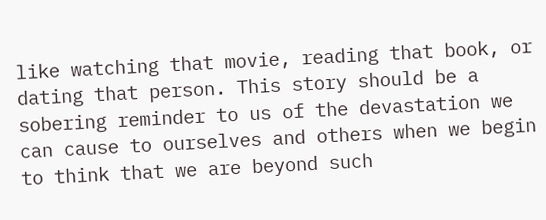like watching that movie, reading that book, or dating that person. This story should be a sobering reminder to us of the devastation we can cause to ourselves and others when we begin to think that we are beyond such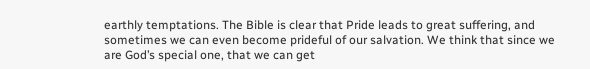earthly temptations. The Bible is clear that Pride leads to great suffering, and sometimes we can even become prideful of our salvation. We think that since we are God’s special one, that we can get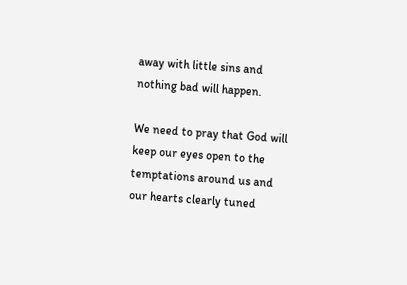away with little sins and nothing bad will happen.

We need to pray that God will keep our eyes open to the temptations around us and our hearts clearly tuned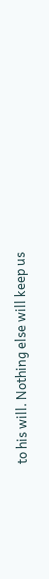to his will. Nothing else will keep us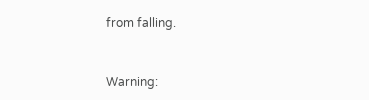from falling.


Warning: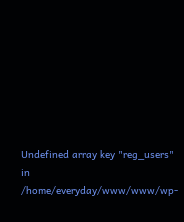Undefined array key "reg_users" in /home/everyday/www/www/wp-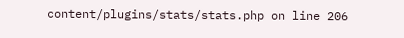content/plugins/stats/stats.php on line 206